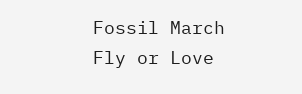Fossil March Fly or Love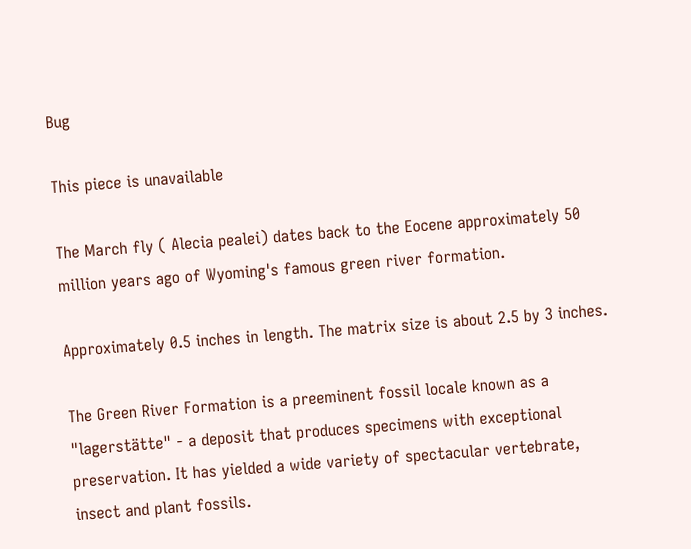Bug

This piece is unavailable

The March fly ( Alecia pealei) dates back to the Eocene approximately 50 million years ago of Wyoming's famous green river formation.

Approximately 0.5 inches in length. The matrix size is about 2.5 by 3 inches.

The Green River Formation is a preeminent fossil locale known as a "lagerstätte" - a deposit that produces specimens with exceptional preservation. It has yielded a wide variety of spectacular vertebrate, insect and plant fossils.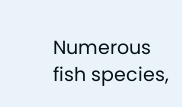Numerous fish species,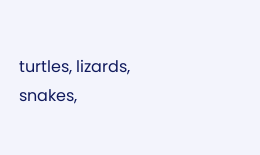turtles, lizards, snakes,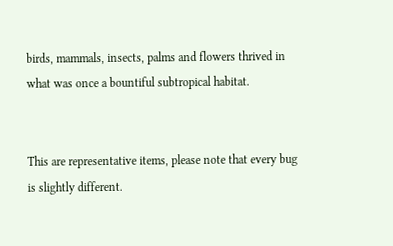birds, mammals, insects, palms and flowers thrived in what was once a bountiful subtropical habitat.


This are representative items, please note that every bug is slightly different.